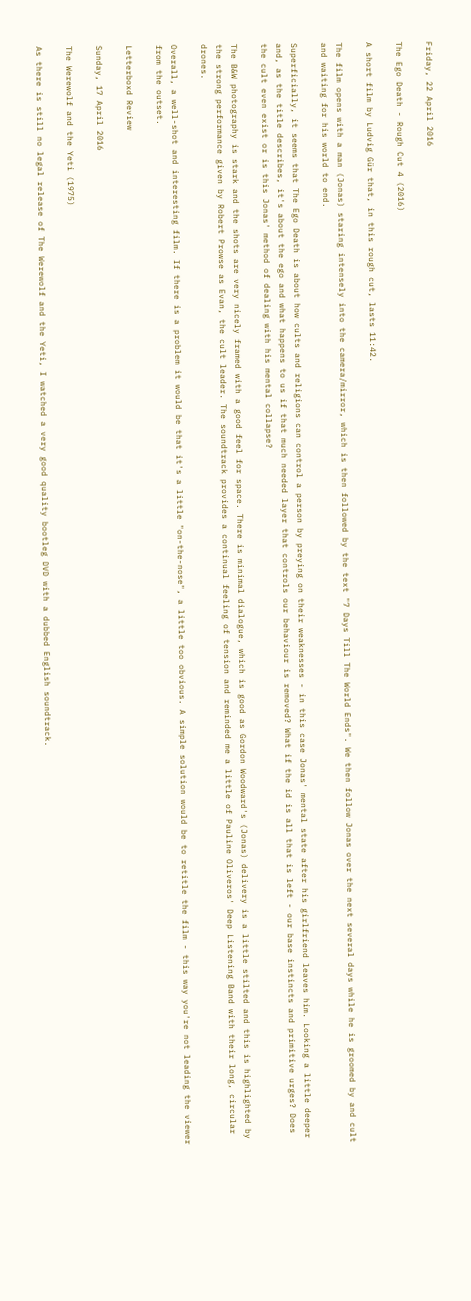Friday, 22 April 2016

The Ego Death - Rough Cut 4 (2016)

A short film by Ludvig Gür that, in this rough cut, lasts 11:42.

The film opens with a man (Jonas) staring intensely into the camera/mirror, which is then followed by the text "7 Days Till The World Ends". We then follow Jonas over the next several days while he is groomed by and cult and waiting for his world to end.

Superficially, it seems that The Ego Death is about how cults and religions can control a person by preying on their weaknesses - in this case Jonas' mental state after his girlfriend leaves him. Looking a little deeper and, as the title describes, it's about the ego and what happens to us if that much needed layer that controls our behaviour is removed? What if the id is all that is left - our base instincts and primitive urges? Does the cult even exist or is this Jonas' method of dealing with his mental collapse?

The B&W photography is stark and the shots are very nicely framed with a good feel for space. There is minimal dialogue, which is good as Gordon Woodward's (Jonas) delivery is a little stilted and this is highlighted by the strong performance given by Robert Prowse as Evan, the cult leader. The soundtrack provides a continual feeling of tension and reminded me a little of Pauline Oliveros' Deep Listening Band with their long, circular drones.

Overall, a well-shot and interesting film. If there is a problem it would be that it's a little "on-the-nose", a little too obvious. A simple solution would be to retitle the film - this way you're not leading the viewer from the outset.

Letterboxd Review

Sunday, 17 April 2016

The Werewolf and the Yeti (1975)

As there is still no legal release of The Werewolf and the Yeti, I watched a very good quality bootleg DVD with a dubbed English soundtrack.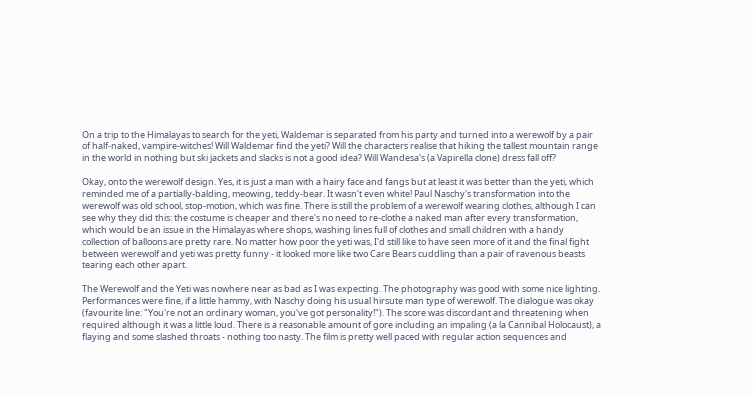On a trip to the Himalayas to search for the yeti, Waldemar is separated from his party and turned into a werewolf by a pair of half-naked, vampire-witches! Will Waldemar find the yeti? Will the characters realise that hiking the tallest mountain range in the world in nothing but ski jackets and slacks is not a good idea? Will Wandesa's (a Vapirella clone) dress fall off?

Okay, onto the werewolf design. Yes, it is just a man with a hairy face and fangs but at least it was better than the yeti, which reminded me of a partially-balding, meowing, teddy-bear. It wasn't even white! Paul Naschy's transformation into the werewolf was old school, stop-motion, which was fine. There is still the problem of a werewolf wearing clothes, although I can see why they did this: the costume is cheaper and there's no need to re-clothe a naked man after every transformation, which would be an issue in the Himalayas where shops, washing lines full of clothes and small children with a handy collection of balloons are pretty rare. No matter how poor the yeti was, I'd still like to have seen more of it and the final fight between werewolf and yeti was pretty funny - it looked more like two Care Bears cuddling than a pair of ravenous beasts tearing each other apart.

The Werewolf and the Yeti was nowhere near as bad as I was expecting. The photography was good with some nice lighting. Performances were fine, if a little hammy, with Naschy doing his usual hirsute man type of werewolf. The dialogue was okay (favourite line: "You're not an ordinary woman, you've got personality!"). The score was discordant and threatening when required although it was a little loud. There is a reasonable amount of gore including an impaling (a la Cannibal Holocaust), a flaying and some slashed throats - nothing too nasty. The film is pretty well paced with regular action sequences and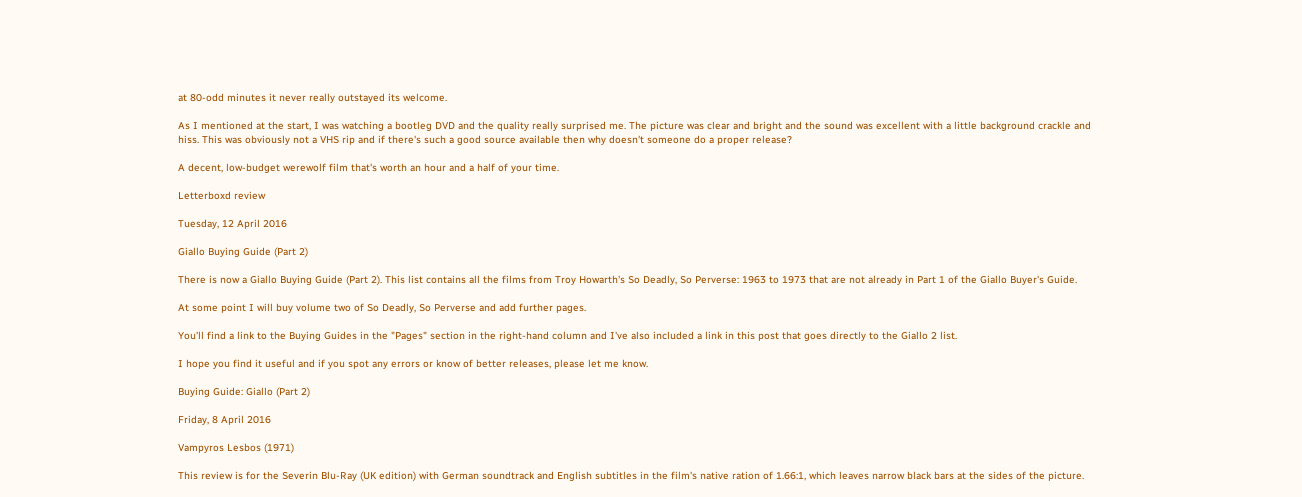at 80-odd minutes it never really outstayed its welcome.

As I mentioned at the start, I was watching a bootleg DVD and the quality really surprised me. The picture was clear and bright and the sound was excellent with a little background crackle and hiss. This was obviously not a VHS rip and if there's such a good source available then why doesn't someone do a proper release?

A decent, low-budget werewolf film that's worth an hour and a half of your time.

Letterboxd review

Tuesday, 12 April 2016

Giallo Buying Guide (Part 2)

There is now a Giallo Buying Guide (Part 2). This list contains all the films from Troy Howarth's So Deadly, So Perverse: 1963 to 1973 that are not already in Part 1 of the Giallo Buyer's Guide.

At some point I will buy volume two of So Deadly, So Perverse and add further pages.

You'll find a link to the Buying Guides in the "Pages" section in the right-hand column and I've also included a link in this post that goes directly to the Giallo 2 list.

I hope you find it useful and if you spot any errors or know of better releases, please let me know.

Buying Guide: Giallo (Part 2)

Friday, 8 April 2016

Vampyros Lesbos (1971)

This review is for the Severin Blu-Ray (UK edition) with German soundtrack and English subtitles in the film's native ration of 1.66:1, which leaves narrow black bars at the sides of the picture.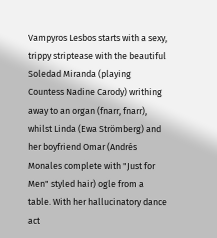Vampyros Lesbos starts with a sexy, trippy striptease with the beautiful Soledad Miranda (playing Countess Nadine Carody) writhing away to an organ (fnarr, fnarr), whilst Linda (Ewa Strömberg) and her boyfriend Omar (Andrés Monales complete with "Just for Men" styled hair) ogle from a table. With her hallucinatory dance act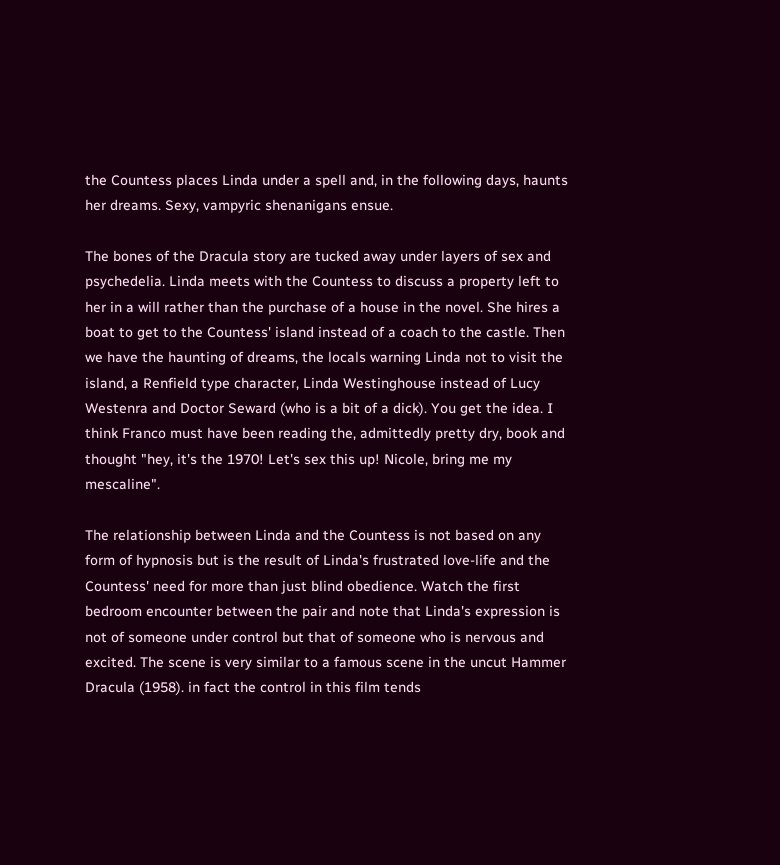the Countess places Linda under a spell and, in the following days, haunts her dreams. Sexy, vampyric shenanigans ensue.

The bones of the Dracula story are tucked away under layers of sex and psychedelia. Linda meets with the Countess to discuss a property left to her in a will rather than the purchase of a house in the novel. She hires a boat to get to the Countess' island instead of a coach to the castle. Then we have the haunting of dreams, the locals warning Linda not to visit the island, a Renfield type character, Linda Westinghouse instead of Lucy Westenra and Doctor Seward (who is a bit of a dick). You get the idea. I think Franco must have been reading the, admittedly pretty dry, book and thought "hey, it's the 1970! Let's sex this up! Nicole, bring me my mescaline".

The relationship between Linda and the Countess is not based on any form of hypnosis but is the result of Linda's frustrated love-life and the Countess' need for more than just blind obedience. Watch the first bedroom encounter between the pair and note that Linda's expression is not of someone under control but that of someone who is nervous and excited. The scene is very similar to a famous scene in the uncut Hammer Dracula (1958). in fact the control in this film tends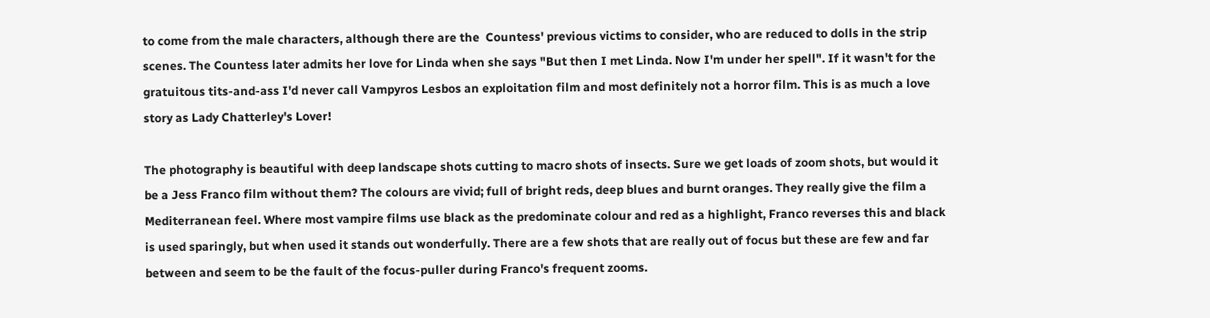to come from the male characters, although there are the  Countess' previous victims to consider, who are reduced to dolls in the strip scenes. The Countess later admits her love for Linda when she says "But then I met Linda. Now I'm under her spell". If it wasn't for the gratuitous tits-and-ass I'd never call Vampyros Lesbos an exploitation film and most definitely not a horror film. This is as much a love story as Lady Chatterley's Lover!

The photography is beautiful with deep landscape shots cutting to macro shots of insects. Sure we get loads of zoom shots, but would it be a Jess Franco film without them? The colours are vivid; full of bright reds, deep blues and burnt oranges. They really give the film a Mediterranean feel. Where most vampire films use black as the predominate colour and red as a highlight, Franco reverses this and black is used sparingly, but when used it stands out wonderfully. There are a few shots that are really out of focus but these are few and far between and seem to be the fault of the focus-puller during Franco's frequent zooms.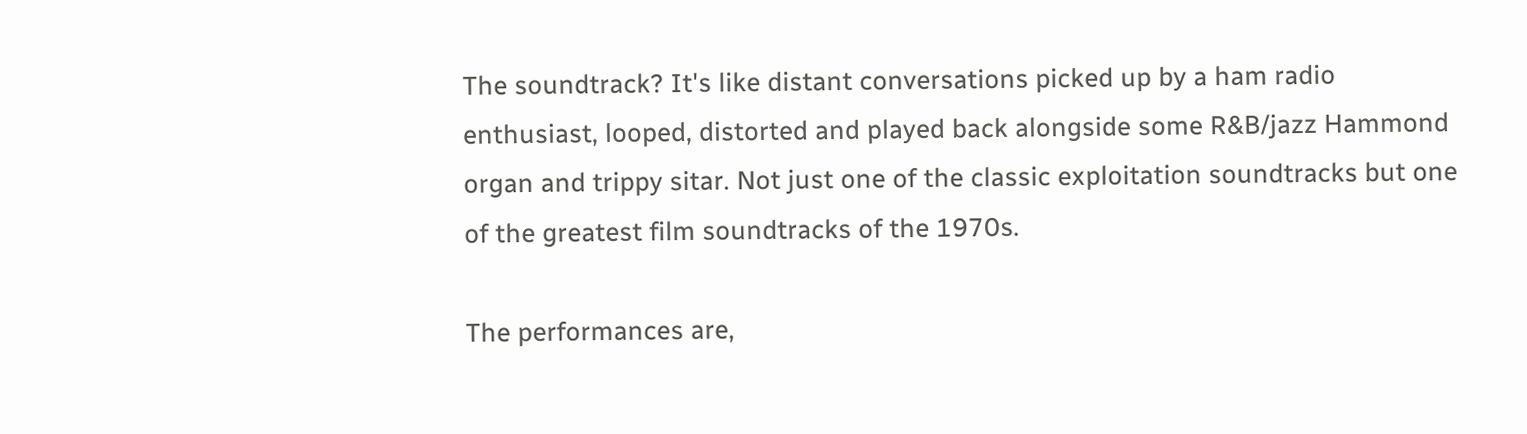The soundtrack? It's like distant conversations picked up by a ham radio enthusiast, looped, distorted and played back alongside some R&B/jazz Hammond organ and trippy sitar. Not just one of the classic exploitation soundtracks but one of the greatest film soundtracks of the 1970s.

The performances are,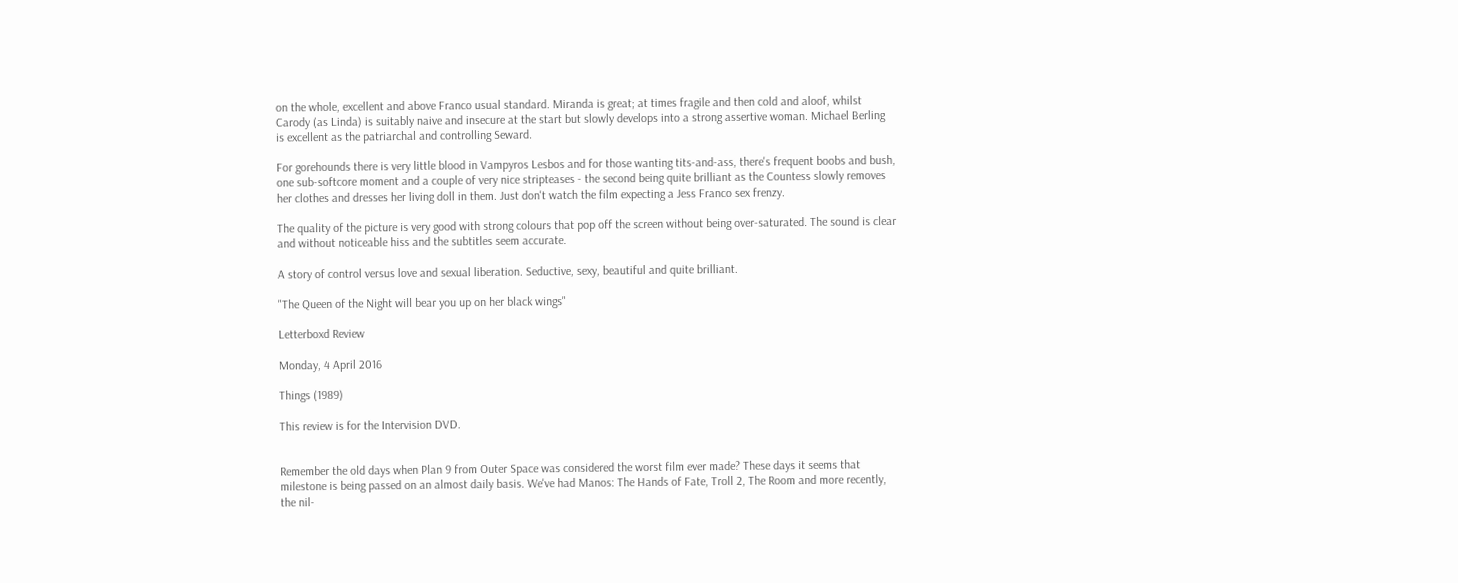on the whole, excellent and above Franco usual standard. Miranda is great; at times fragile and then cold and aloof, whilst Carody (as Linda) is suitably naive and insecure at the start but slowly develops into a strong assertive woman. Michael Berling is excellent as the patriarchal and controlling Seward.

For gorehounds there is very little blood in Vampyros Lesbos and for those wanting tits-and-ass, there's frequent boobs and bush, one sub-softcore moment and a couple of very nice stripteases - the second being quite brilliant as the Countess slowly removes her clothes and dresses her living doll in them. Just don't watch the film expecting a Jess Franco sex frenzy.

The quality of the picture is very good with strong colours that pop off the screen without being over-saturated. The sound is clear and without noticeable hiss and the subtitles seem accurate.

A story of control versus love and sexual liberation. Seductive, sexy, beautiful and quite brilliant.

"The Queen of the Night will bear you up on her black wings"

Letterboxd Review

Monday, 4 April 2016

Things (1989)

This review is for the Intervision DVD.


Remember the old days when Plan 9 from Outer Space was considered the worst film ever made? These days it seems that milestone is being passed on an almost daily basis. We've had Manos: The Hands of Fate, Troll 2, The Room and more recently, the nil-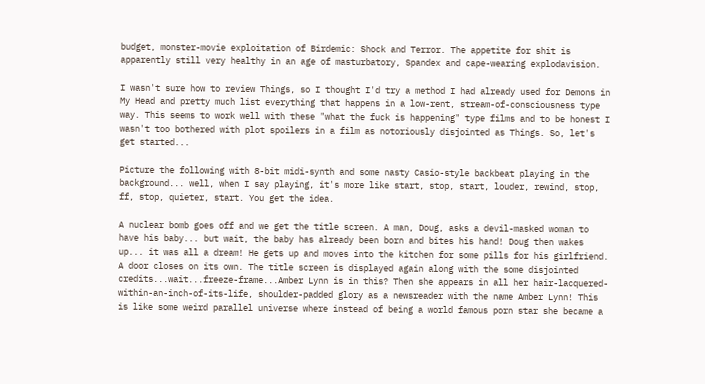budget, monster-movie exploitation of Birdemic: Shock and Terror. The appetite for shit is apparently still very healthy in an age of masturbatory, Spandex and cape-wearing explodavision.

I wasn't sure how to review Things, so I thought I'd try a method I had already used for Demons in My Head and pretty much list everything that happens in a low-rent, stream-of-consciousness type way. This seems to work well with these "what the fuck is happening" type films and to be honest I wasn't too bothered with plot spoilers in a film as notoriously disjointed as Things. So, let's get started...

Picture the following with 8-bit midi-synth and some nasty Casio-style backbeat playing in the background... well, when I say playing, it's more like start, stop, start, louder, rewind, stop, ff, stop, quieter, start. You get the idea.

A nuclear bomb goes off and we get the title screen. A man, Doug, asks a devil-masked woman to have his baby... but wait, the baby has already been born and bites his hand! Doug then wakes up... it was all a dream! He gets up and moves into the kitchen for some pills for his girlfriend. A door closes on its own. The title screen is displayed again along with the some disjointed credits...wait...freeze-frame...Amber Lynn is in this? Then she appears in all her hair-lacquered-within-an-inch-of-its-life, shoulder-padded glory as a newsreader with the name Amber Lynn! This is like some weird parallel universe where instead of being a world famous porn star she became a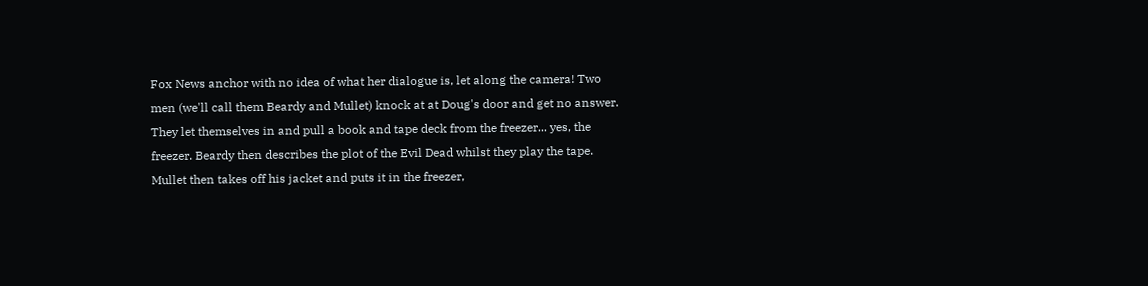Fox News anchor with no idea of what her dialogue is, let along the camera! Two men (we'll call them Beardy and Mullet) knock at at Doug's door and get no answer. They let themselves in and pull a book and tape deck from the freezer... yes, the freezer. Beardy then describes the plot of the Evil Dead whilst they play the tape. Mullet then takes off his jacket and puts it in the freezer,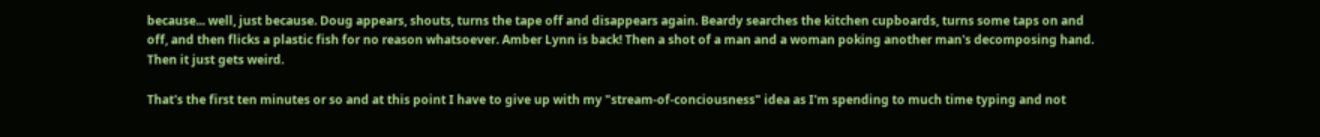because... well, just because. Doug appears, shouts, turns the tape off and disappears again. Beardy searches the kitchen cupboards, turns some taps on and off, and then flicks a plastic fish for no reason whatsoever. Amber Lynn is back! Then a shot of a man and a woman poking another man's decomposing hand. Then it just gets weird.

That's the first ten minutes or so and at this point I have to give up with my "stream-of-conciousness" idea as I'm spending to much time typing and not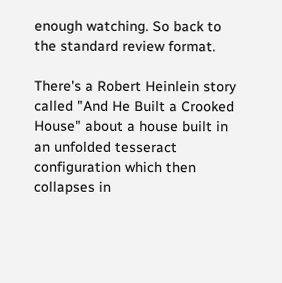enough watching. So back to the standard review format.

There's a Robert Heinlein story called "And He Built a Crooked House" about a house built in an unfolded tesseract configuration which then collapses in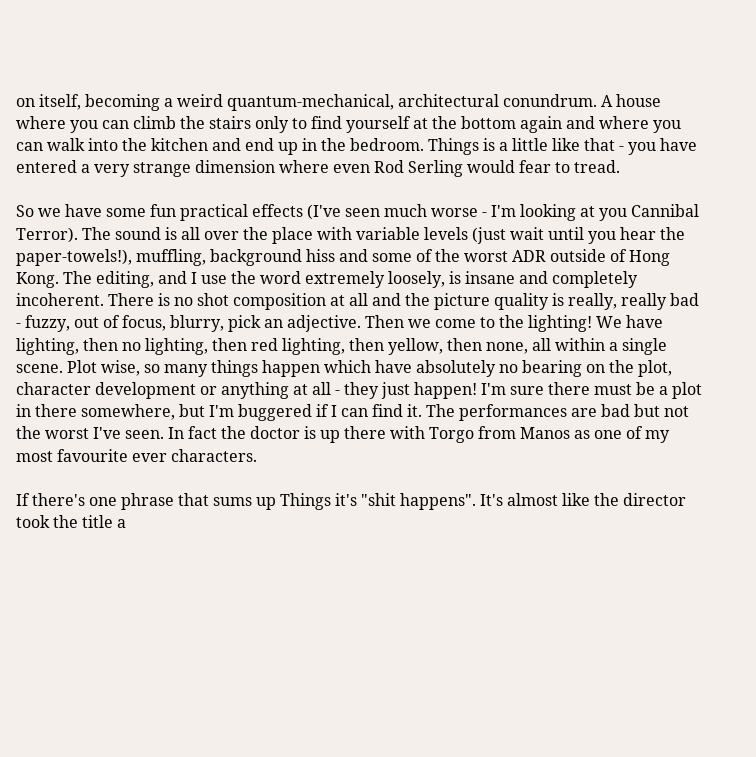on itself, becoming a weird quantum-mechanical, architectural conundrum. A house where you can climb the stairs only to find yourself at the bottom again and where you can walk into the kitchen and end up in the bedroom. Things is a little like that - you have entered a very strange dimension where even Rod Serling would fear to tread.

So we have some fun practical effects (I've seen much worse - I'm looking at you Cannibal Terror). The sound is all over the place with variable levels (just wait until you hear the paper-towels!), muffling, background hiss and some of the worst ADR outside of Hong Kong. The editing, and I use the word extremely loosely, is insane and completely incoherent. There is no shot composition at all and the picture quality is really, really bad - fuzzy, out of focus, blurry, pick an adjective. Then we come to the lighting! We have lighting, then no lighting, then red lighting, then yellow, then none, all within a single scene. Plot wise, so many things happen which have absolutely no bearing on the plot, character development or anything at all - they just happen! I'm sure there must be a plot in there somewhere, but I'm buggered if I can find it. The performances are bad but not the worst I've seen. In fact the doctor is up there with Torgo from Manos as one of my most favourite ever characters.

If there's one phrase that sums up Things it's "shit happens". It's almost like the director took the title a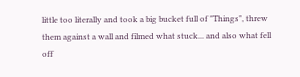little too literally and took a big bucket full of "Things", threw them against a wall and filmed what stuck... and also what fell off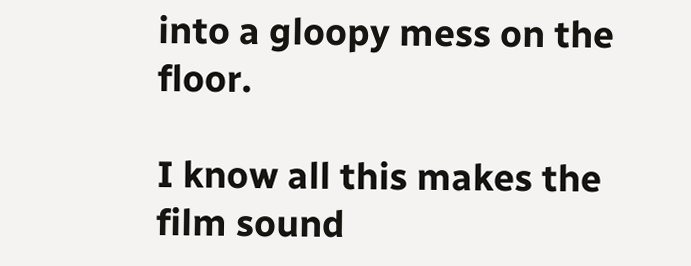into a gloopy mess on the floor.

I know all this makes the film sound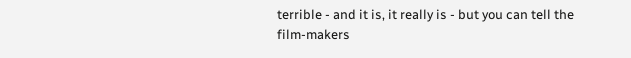terrible - and it is, it really is - but you can tell the film-makers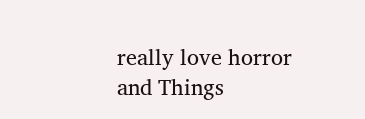really love horror and Things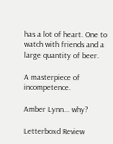has a lot of heart. One to watch with friends and a large quantity of beer.

A masterpiece of incompetence.

Amber Lynn... why?

Letterboxd Review